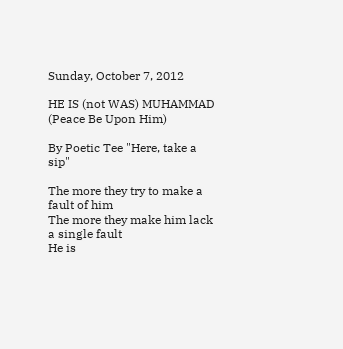Sunday, October 7, 2012

HE IS (not WAS) MUHAMMAD (Peace Be Upon Him)

By Poetic Tee "Here, take a sip"

The more they try to make a fault of him
The more they make him lack a single fault
He is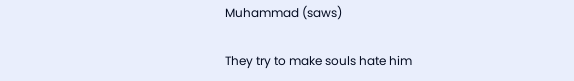Muhammad (saws)

They try to make souls hate him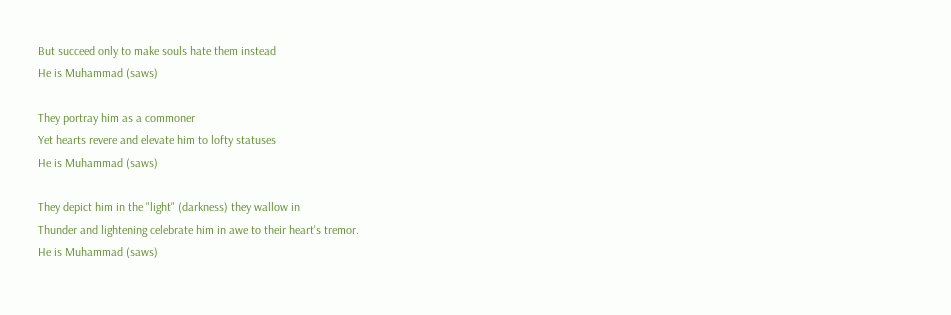But succeed only to make souls hate them instead
He is Muhammad (saws)

They portray him as a commoner
Yet hearts revere and elevate him to lofty statuses
He is Muhammad (saws)

They depict him in the "light" (darkness) they wallow in
Thunder and lightening celebrate him in awe to their heart's tremor.
He is Muhammad (saws)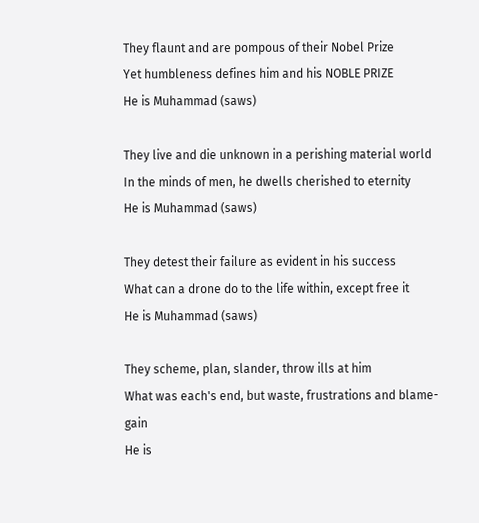They flaunt and are pompous of their Nobel Prize
Yet humbleness defines him and his NOBLE PRIZE
He is Muhammad (saws)

They live and die unknown in a perishing material world
In the minds of men, he dwells cherished to eternity
He is Muhammad (saws)

They detest their failure as evident in his success
What can a drone do to the life within, except free it
He is Muhammad (saws)

They scheme, plan, slander, throw ills at him
What was each's end, but waste, frustrations and blame-gain
He is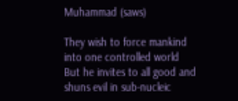Muhammad (saws)

They wish to force mankind into one controlled world
But he invites to all good and shuns evil in sub-nucleic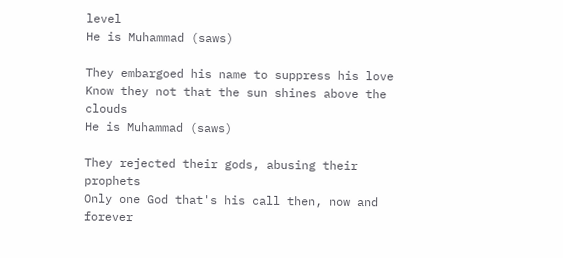level
He is Muhammad (saws)

They embargoed his name to suppress his love
Know they not that the sun shines above the clouds
He is Muhammad (saws)

They rejected their gods, abusing their prophets
Only one God that's his call then, now and forever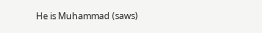He is Muhammad (saws)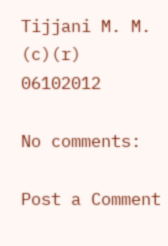Tijjani M. M.
(c)(r) 06102012

No comments:

Post a Comment